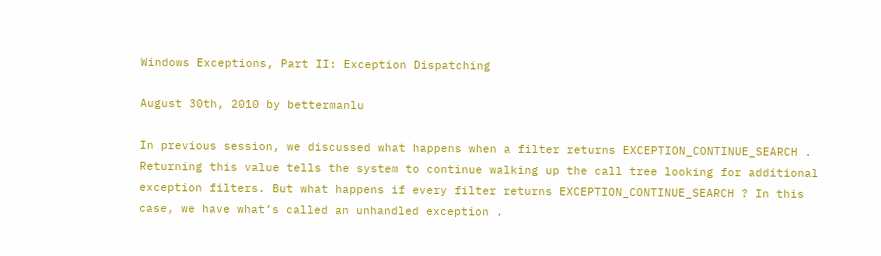Windows Exceptions, Part II: Exception Dispatching

August 30th, 2010 by bettermanlu

In previous session, we discussed what happens when a filter returns EXCEPTION_CONTINUE_SEARCH . Returning this value tells the system to continue walking up the call tree looking for additional exception filters. But what happens if every filter returns EXCEPTION_CONTINUE_SEARCH ? In this case, we have what’s called an unhandled exception .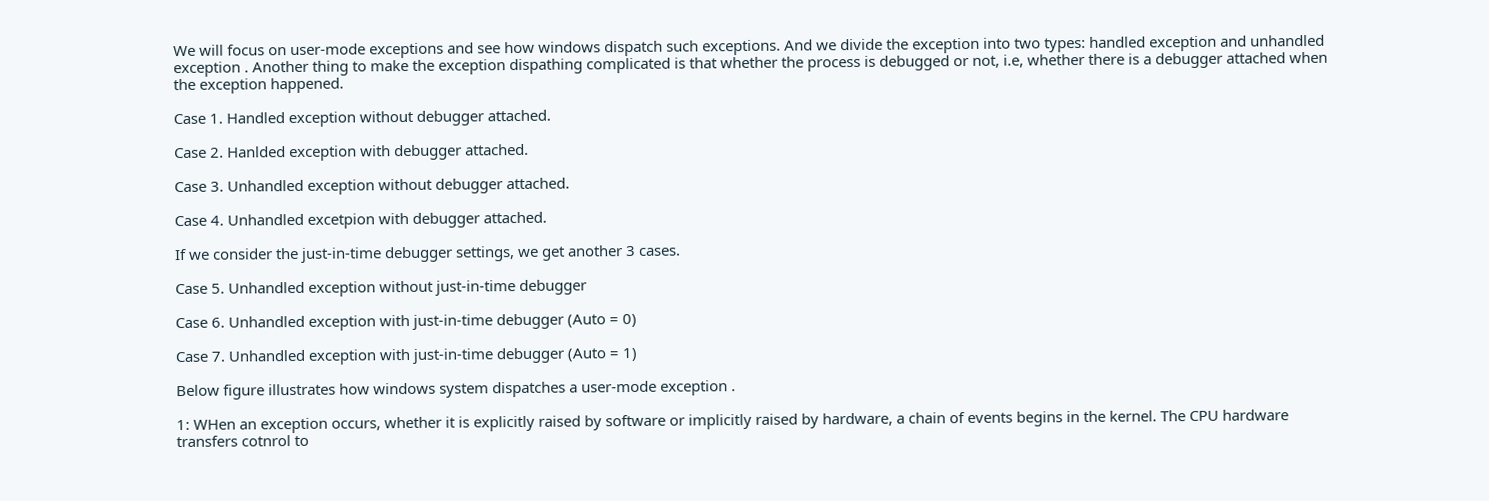We will focus on user-mode exceptions and see how windows dispatch such exceptions. And we divide the exception into two types: handled exception and unhandled exception . Another thing to make the exception dispathing complicated is that whether the process is debugged or not, i.e, whether there is a debugger attached when the exception happened.

Case 1. Handled exception without debugger attached.

Case 2. Hanlded exception with debugger attached.

Case 3. Unhandled exception without debugger attached.

Case 4. Unhandled excetpion with debugger attached.

If we consider the just-in-time debugger settings, we get another 3 cases.

Case 5. Unhandled exception without just-in-time debugger

Case 6. Unhandled exception with just-in-time debugger (Auto = 0)

Case 7. Unhandled exception with just-in-time debugger (Auto = 1)

Below figure illustrates how windows system dispatches a user-mode exception .

1: WHen an exception occurs, whether it is explicitly raised by software or implicitly raised by hardware, a chain of events begins in the kernel. The CPU hardware transfers cotnrol to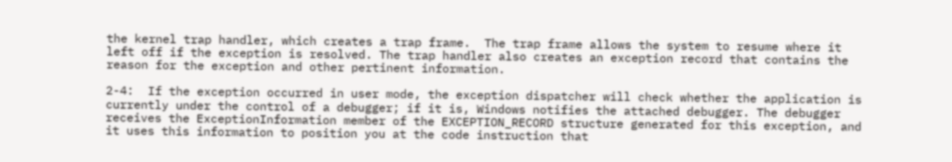the kernel trap handler, which creates a trap frame.  The trap frame allows the system to resume where it left off if the exception is resolved. The trap handler also creates an exception record that contains the reason for the exception and other pertinent information.

2-4:  If the exception occurred in user mode, the exception dispatcher will check whether the application is currently under the control of a debugger; if it is, Windows notifies the attached debugger. The debugger receives the ExceptionInformation member of the EXCEPTION_RECORD structure generated for this exception, and it uses this information to position you at the code instruction that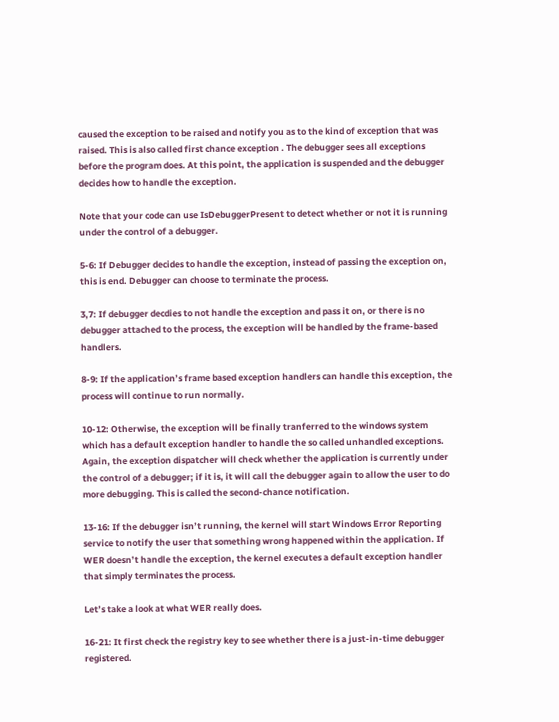caused the exception to be raised and notify you as to the kind of exception that was raised. This is also called first chance exception . The debugger sees all exceptions before the program does. At this point, the application is suspended and the debugger decides how to handle the exception.

Note that your code can use IsDebuggerPresent to detect whether or not it is running under the control of a debugger.

5-6: If Debugger decides to handle the exception, instead of passing the exception on, this is end. Debugger can choose to terminate the process.

3,7: If debugger decdies to not handle the exception and pass it on, or there is no debugger attached to the process, the exception will be handled by the frame-based handlers.

8-9: If the application’s frame based exception handlers can handle this exception, the process will continue to run normally.

10-12: Otherwise, the exception will be finally tranferred to the windows system which has a default exception handler to handle the so called unhandled exceptions. Again, the exception dispatcher will check whether the application is currently under the control of a debugger; if it is, it will call the debugger again to allow the user to do more debugging. This is called the second-chance notification.

13-16: If the debugger isn’t running, the kernel will start Windows Error Reporting service to notify the user that something wrong happened within the application. If WER doesn’t handle the exception, the kernel executes a default exception handler  that simply terminates the process.

Let’s take a look at what WER really does.

16-21: It first check the registry key to see whether there is a just-in-time debugger registered.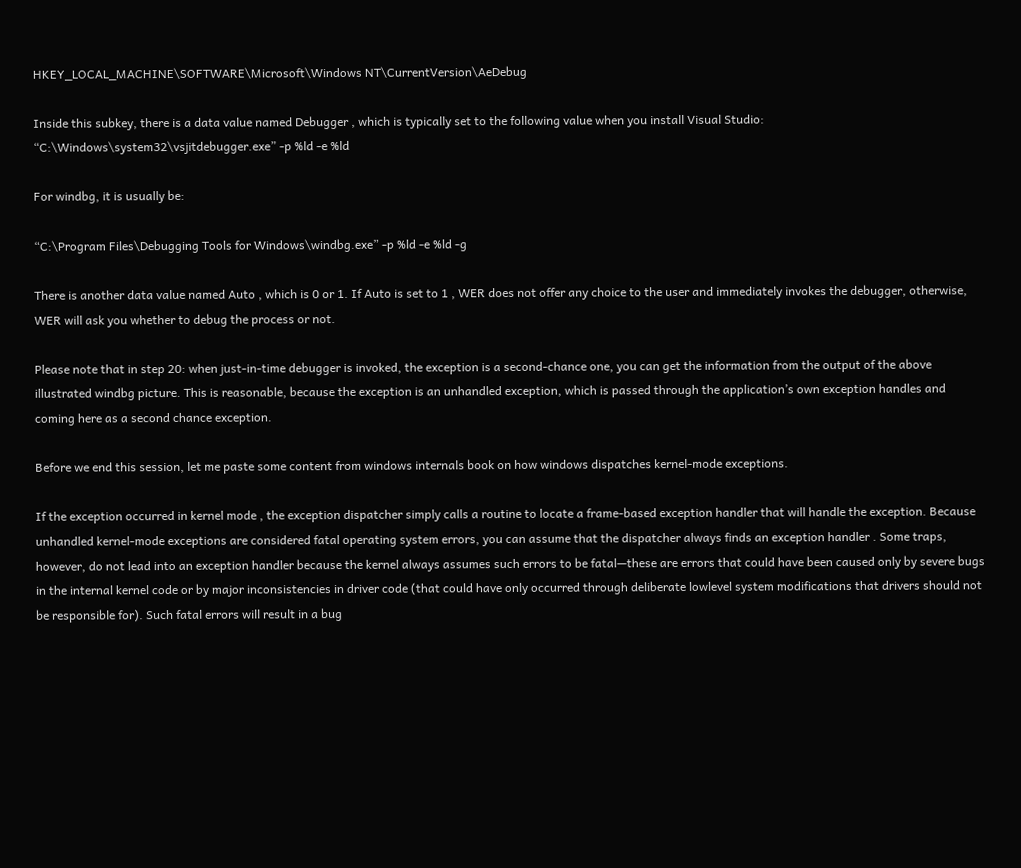HKEY_LOCAL_MACHINE\SOFTWARE\Microsoft\Windows NT\CurrentVersion\AeDebug

Inside this subkey, there is a data value named Debugger , which is typically set to the following value when you install Visual Studio:
“C:\Windows\system32\vsjitdebugger.exe” -p %ld -e %ld

For windbg, it is usually be:

“C:\Program Files\Debugging Tools for Windows\windbg.exe” -p %ld -e %ld -g

There is another data value named Auto , which is 0 or 1. If Auto is set to 1 , WER does not offer any choice to the user and immediately invokes the debugger, otherwise, WER will ask you whether to debug the process or not.

Please note that in step 20: when just-in-time debugger is invoked, the exception is a second-chance one, you can get the information from the output of the above illustrated windbg picture. This is reasonable, because the exception is an unhandled exception, which is passed through the application’s own exception handles and coming here as a second chance exception.

Before we end this session, let me paste some content from windows internals book on how windows dispatches kernel-mode exceptions.

If the exception occurred in kernel mode , the exception dispatcher simply calls a routine to locate a frame-based exception handler that will handle the exception. Because unhandled kernel-mode exceptions are considered fatal operating system errors, you can assume that the dispatcher always finds an exception handler . Some traps, however, do not lead into an exception handler because the kernel always assumes such errors to be fatal—these are errors that could have been caused only by severe bugs in the internal kernel code or by major inconsistencies in driver code (that could have only occurred through deliberate lowlevel system modifications that drivers should not be responsible for). Such fatal errors will result in a bug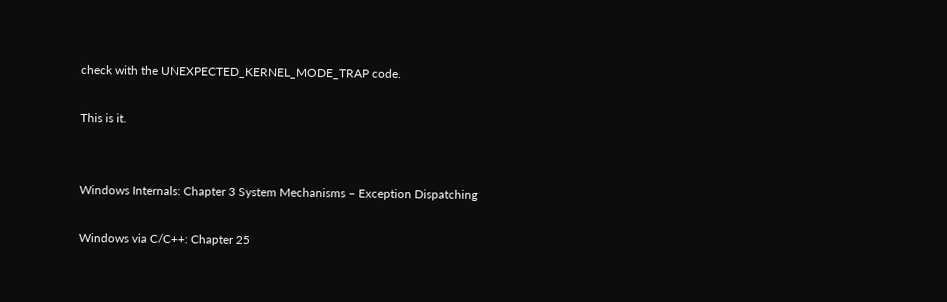check with the UNEXPECTED_KERNEL_MODE_TRAP code.

This is it.


Windows Internals: Chapter 3 System Mechanisms – Exception Dispatching

Windows via C/C++: Chapter 25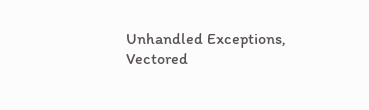Unhandled Exceptions, Vectored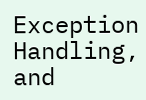Exception Handling, and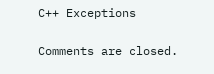C++ Exceptions

Comments are closed.